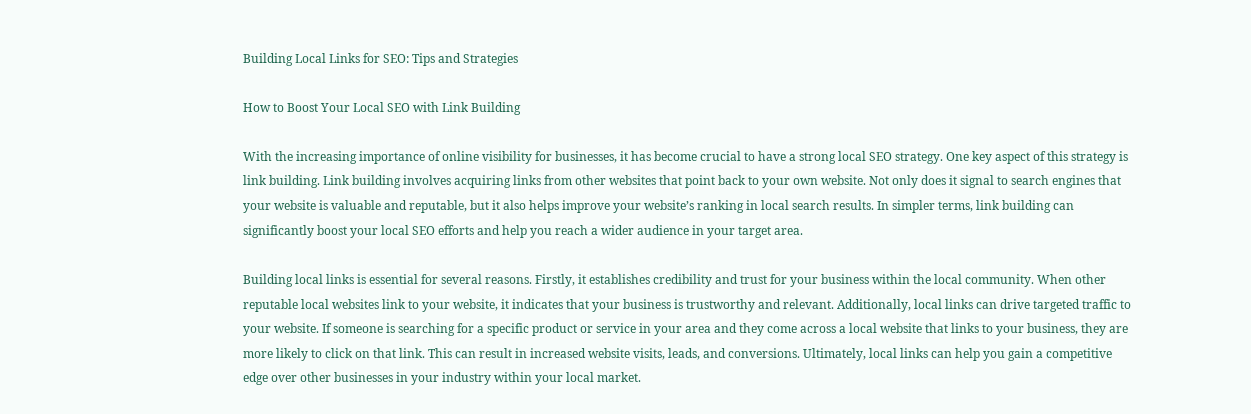Building Local Links for SEO: Tips and Strategies

How to Boost Your Local SEO with Link Building

With the increasing importance of online visibility for businesses, it has become crucial to have a strong local SEO strategy. One key aspect of this strategy is link building. Link building involves acquiring links from other websites that point back to your own website. Not only does it signal to search engines that your website is valuable and reputable, but it also helps improve your website’s ranking in local search results. In simpler terms, link building can significantly boost your local SEO efforts and help you reach a wider audience in your target area.

Building local links is essential for several reasons. Firstly, it establishes credibility and trust for your business within the local community. When other reputable local websites link to your website, it indicates that your business is trustworthy and relevant. Additionally, local links can drive targeted traffic to your website. If someone is searching for a specific product or service in your area and they come across a local website that links to your business, they are more likely to click on that link. This can result in increased website visits, leads, and conversions. Ultimately, local links can help you gain a competitive edge over other businesses in your industry within your local market.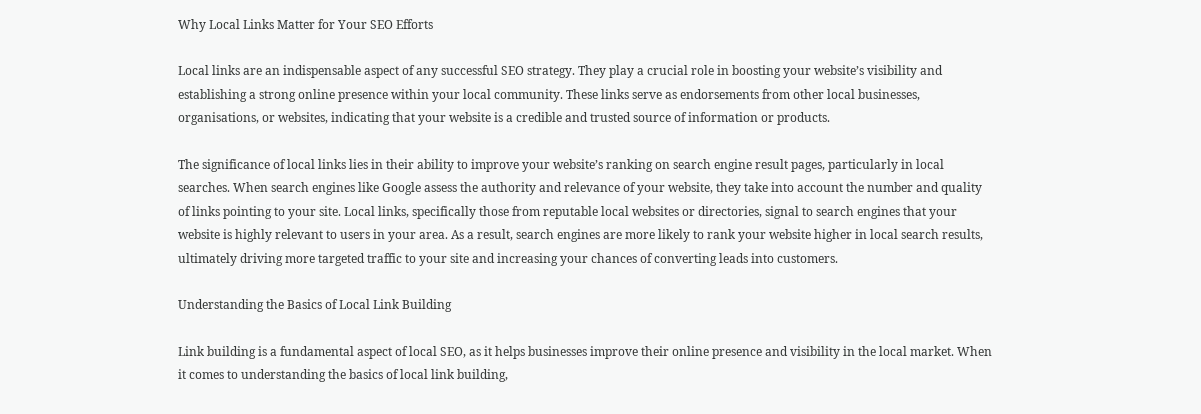Why Local Links Matter for Your SEO Efforts

Local links are an indispensable aspect of any successful SEO strategy. They play a crucial role in boosting your website’s visibility and establishing a strong online presence within your local community. These links serve as endorsements from other local businesses, organisations, or websites, indicating that your website is a credible and trusted source of information or products.

The significance of local links lies in their ability to improve your website’s ranking on search engine result pages, particularly in local searches. When search engines like Google assess the authority and relevance of your website, they take into account the number and quality of links pointing to your site. Local links, specifically those from reputable local websites or directories, signal to search engines that your website is highly relevant to users in your area. As a result, search engines are more likely to rank your website higher in local search results, ultimately driving more targeted traffic to your site and increasing your chances of converting leads into customers.

Understanding the Basics of Local Link Building

Link building is a fundamental aspect of local SEO, as it helps businesses improve their online presence and visibility in the local market. When it comes to understanding the basics of local link building,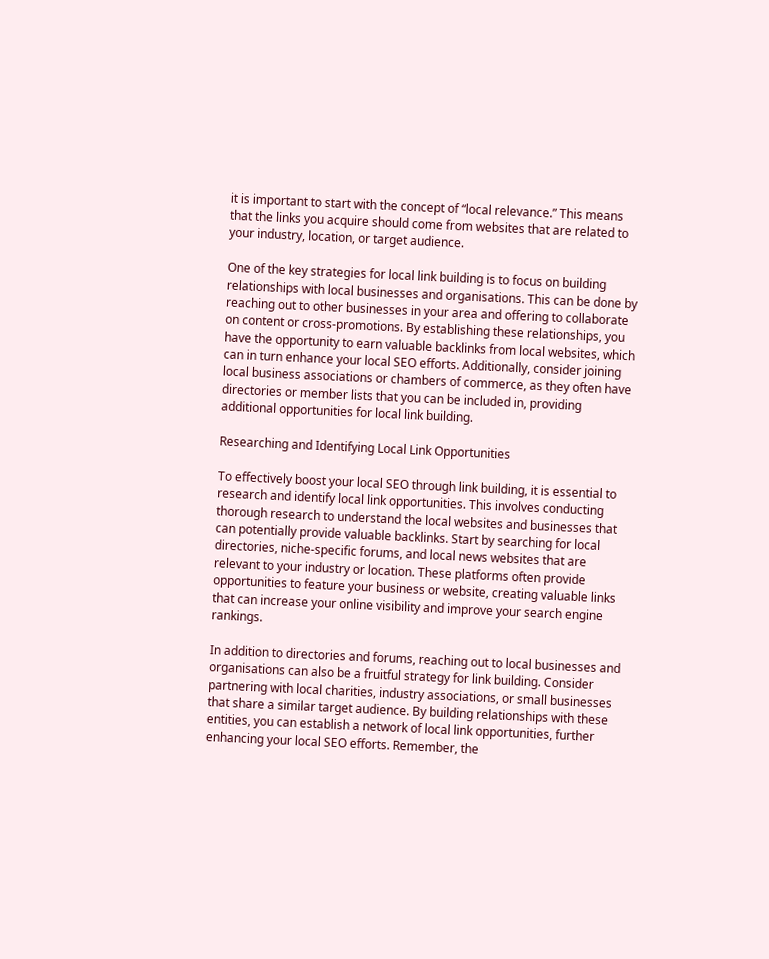it is important to start with the concept of “local relevance.” This means that the links you acquire should come from websites that are related to your industry, location, or target audience.

One of the key strategies for local link building is to focus on building relationships with local businesses and organisations. This can be done by reaching out to other businesses in your area and offering to collaborate on content or cross-promotions. By establishing these relationships, you have the opportunity to earn valuable backlinks from local websites, which can in turn enhance your local SEO efforts. Additionally, consider joining local business associations or chambers of commerce, as they often have directories or member lists that you can be included in, providing additional opportunities for local link building.

Researching and Identifying Local Link Opportunities

To effectively boost your local SEO through link building, it is essential to research and identify local link opportunities. This involves conducting thorough research to understand the local websites and businesses that can potentially provide valuable backlinks. Start by searching for local directories, niche-specific forums, and local news websites that are relevant to your industry or location. These platforms often provide opportunities to feature your business or website, creating valuable links that can increase your online visibility and improve your search engine rankings.

In addition to directories and forums, reaching out to local businesses and organisations can also be a fruitful strategy for link building. Consider partnering with local charities, industry associations, or small businesses that share a similar target audience. By building relationships with these entities, you can establish a network of local link opportunities, further enhancing your local SEO efforts. Remember, the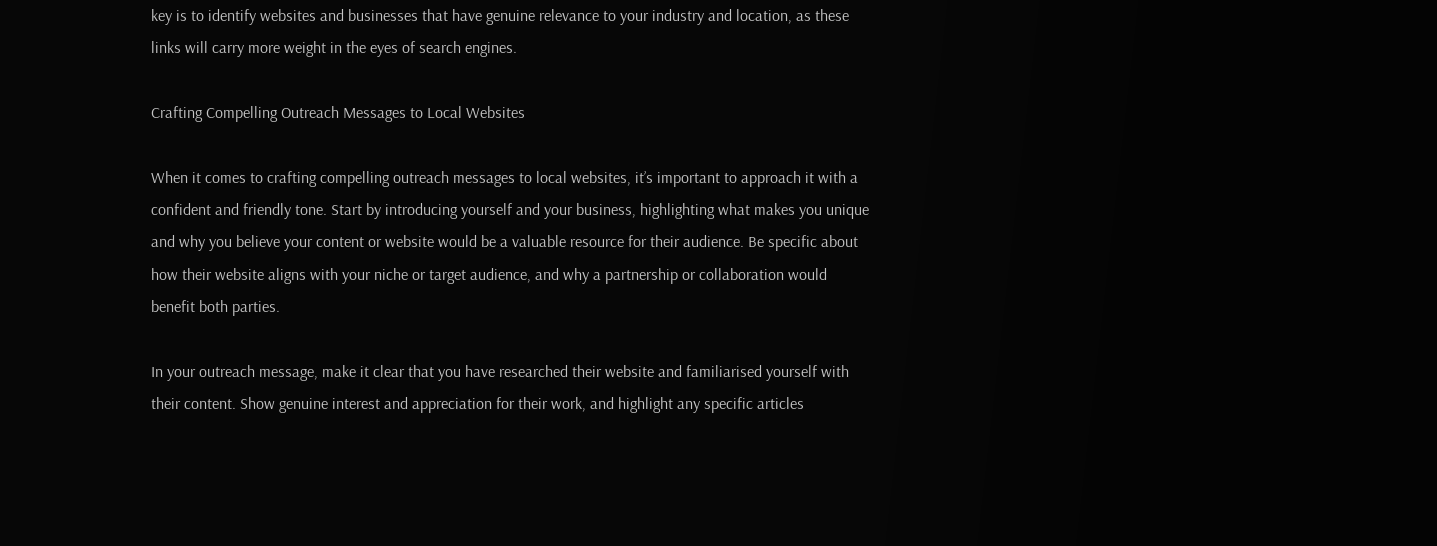key is to identify websites and businesses that have genuine relevance to your industry and location, as these links will carry more weight in the eyes of search engines.

Crafting Compelling Outreach Messages to Local Websites

When it comes to crafting compelling outreach messages to local websites, it’s important to approach it with a confident and friendly tone. Start by introducing yourself and your business, highlighting what makes you unique and why you believe your content or website would be a valuable resource for their audience. Be specific about how their website aligns with your niche or target audience, and why a partnership or collaboration would benefit both parties.

In your outreach message, make it clear that you have researched their website and familiarised yourself with their content. Show genuine interest and appreciation for their work, and highlight any specific articles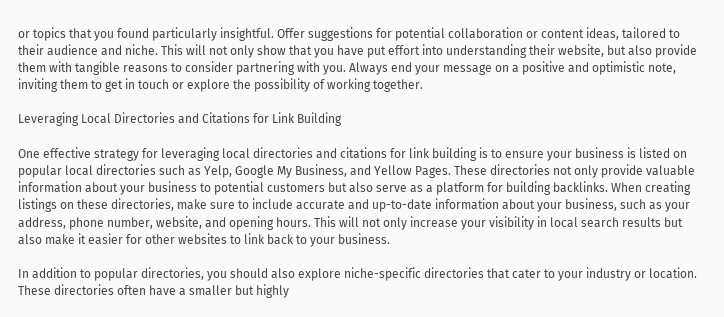or topics that you found particularly insightful. Offer suggestions for potential collaboration or content ideas, tailored to their audience and niche. This will not only show that you have put effort into understanding their website, but also provide them with tangible reasons to consider partnering with you. Always end your message on a positive and optimistic note, inviting them to get in touch or explore the possibility of working together.

Leveraging Local Directories and Citations for Link Building

One effective strategy for leveraging local directories and citations for link building is to ensure your business is listed on popular local directories such as Yelp, Google My Business, and Yellow Pages. These directories not only provide valuable information about your business to potential customers but also serve as a platform for building backlinks. When creating listings on these directories, make sure to include accurate and up-to-date information about your business, such as your address, phone number, website, and opening hours. This will not only increase your visibility in local search results but also make it easier for other websites to link back to your business.

In addition to popular directories, you should also explore niche-specific directories that cater to your industry or location. These directories often have a smaller but highly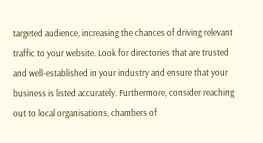targeted audience, increasing the chances of driving relevant traffic to your website. Look for directories that are trusted and well-established in your industry and ensure that your business is listed accurately. Furthermore, consider reaching out to local organisations, chambers of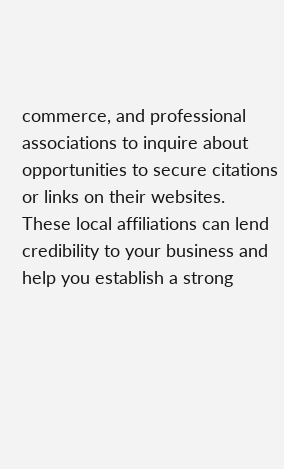commerce, and professional associations to inquire about opportunities to secure citations or links on their websites. These local affiliations can lend credibility to your business and help you establish a strong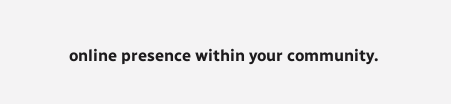online presence within your community.